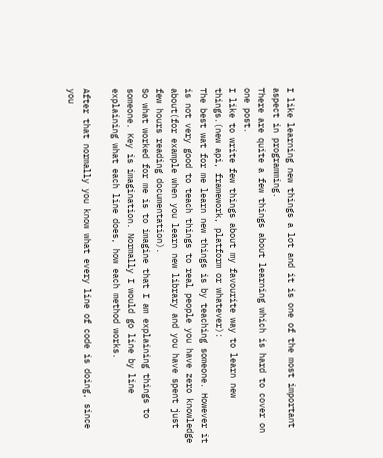I like learning new things a lot and it is one of the most important aspect in programming.
There are quite a few things about learning which is hard to cover on one post.
I like to write few things about my favourite way to learn new things.(new api, framework, platform or whatever):
The best wat for me learn new things is by teaching someone. However it is not very good to teach things to real people you have zero knowledge about(for example when you learn new library and you have spent just few hours reading documentation).
So what worked for me is to imagine that I am explaining things to someone. Key is imagination. Normally I would go line by line explaining what each line does, how each method works.

After that normally you know what every line of code is doing, since you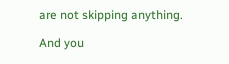are not skipping anything.

And you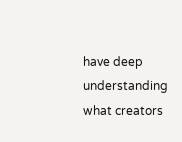have deep understanding what creators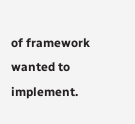of framework wanted to implement.